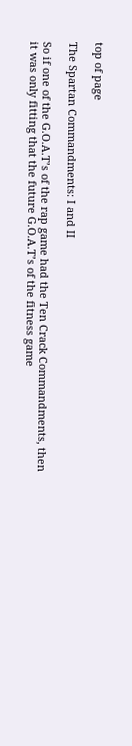top of page

The Spartan Commandments: I and II

So if one of the G.O.A.T’s of the rap game had the Ten Crack Commandments, then it was only fitting that the future G.O.A.T’s of the fitness game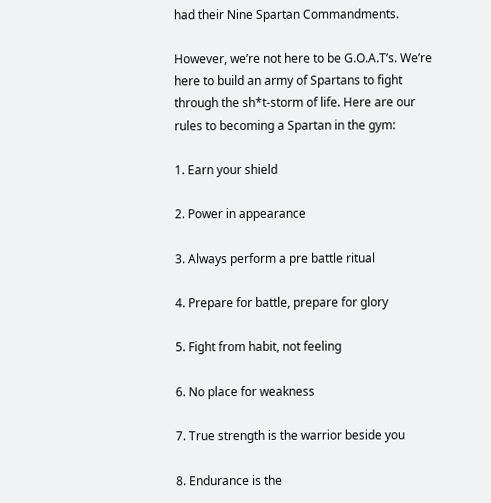had their Nine Spartan Commandments.

However, we’re not here to be G.O.A.T’s. We’re here to build an army of Spartans to fight through the sh*t-storm of life. Here are our rules to becoming a Spartan in the gym:

1. Earn your shield

2. Power in appearance

3. Always perform a pre battle ritual

4. Prepare for battle, prepare for glory

5. Fight from habit, not feeling

6. No place for weakness

7. True strength is the warrior beside you

8. Endurance is the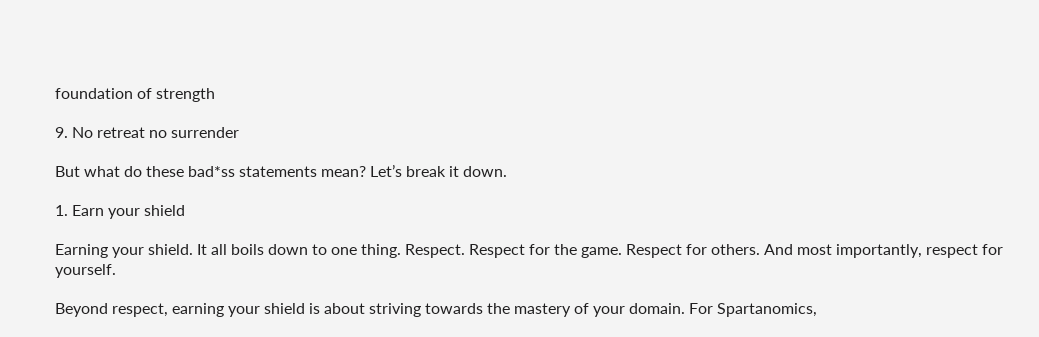foundation of strength

9. No retreat no surrender

But what do these bad*ss statements mean? Let’s break it down.

1. Earn your shield

Earning your shield. It all boils down to one thing. Respect. Respect for the game. Respect for others. And most importantly, respect for yourself.

Beyond respect, earning your shield is about striving towards the mastery of your domain. For Spartanomics,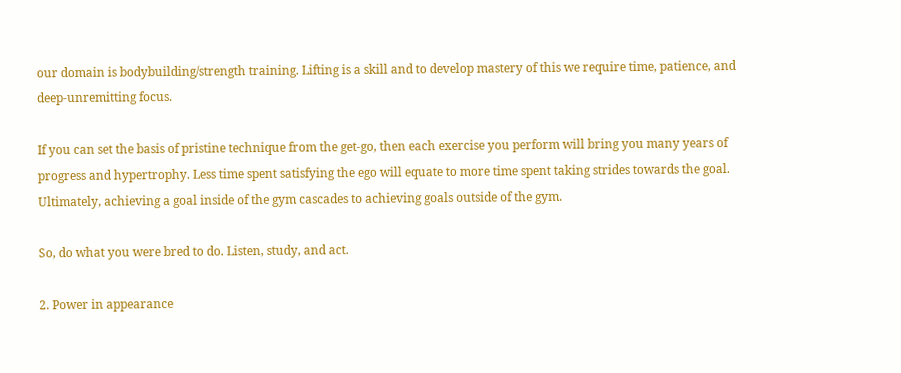our domain is bodybuilding/strength training. Lifting is a skill and to develop mastery of this we require time, patience, and deep-unremitting focus.

If you can set the basis of pristine technique from the get-go, then each exercise you perform will bring you many years of progress and hypertrophy. Less time spent satisfying the ego will equate to more time spent taking strides towards the goal. Ultimately, achieving a goal inside of the gym cascades to achieving goals outside of the gym.

So, do what you were bred to do. Listen, study, and act.

2. Power in appearance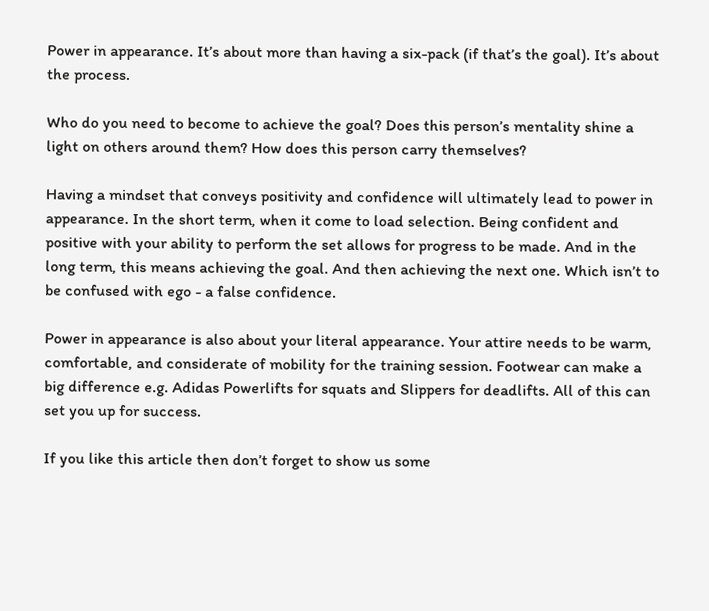Power in appearance. It’s about more than having a six-pack (if that’s the goal). It’s about the process.

Who do you need to become to achieve the goal? Does this person’s mentality shine a light on others around them? How does this person carry themselves?

Having a mindset that conveys positivity and confidence will ultimately lead to power in appearance. In the short term, when it come to load selection. Being confident and positive with your ability to perform the set allows for progress to be made. And in the long term, this means achieving the goal. And then achieving the next one. Which isn’t to be confused with ego - a false confidence.

Power in appearance is also about your literal appearance. Your attire needs to be warm, comfortable, and considerate of mobility for the training session. Footwear can make a big difference e.g. Adidas Powerlifts for squats and Slippers for deadlifts. All of this can set you up for success.

If you like this article then don’t forget to show us some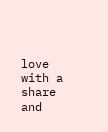love with a share and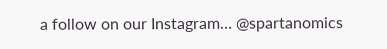a follow on our Instagram… @spartanomics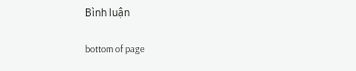Bình luận

bottom of page